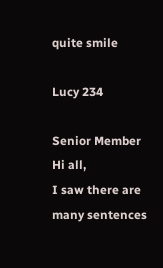quite smile

Lucy 234

Senior Member
Hi all,
I saw there are many sentences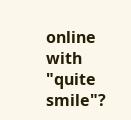online with "quite smile"?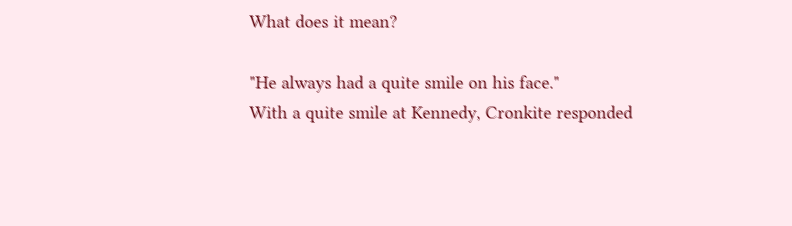What does it mean?

"He always had a quite smile on his face."
With a quite smile at Kennedy, Cronkite responded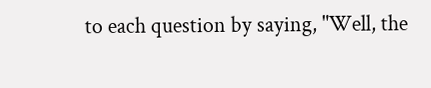to each question by saying, "Well, the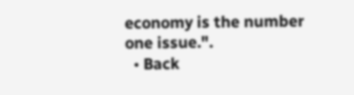economy is the number one issue.".
  • Back